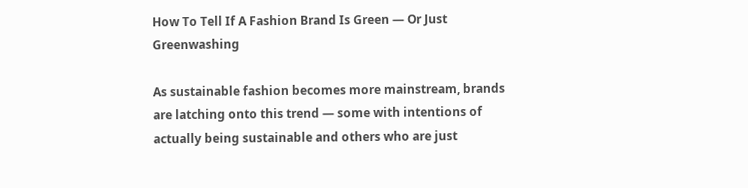How To Tell If A Fashion Brand Is Green — Or Just Greenwashing

As sustainable fashion becomes more mainstream, brands are latching onto this trend — some with intentions of actually being sustainable and others who are just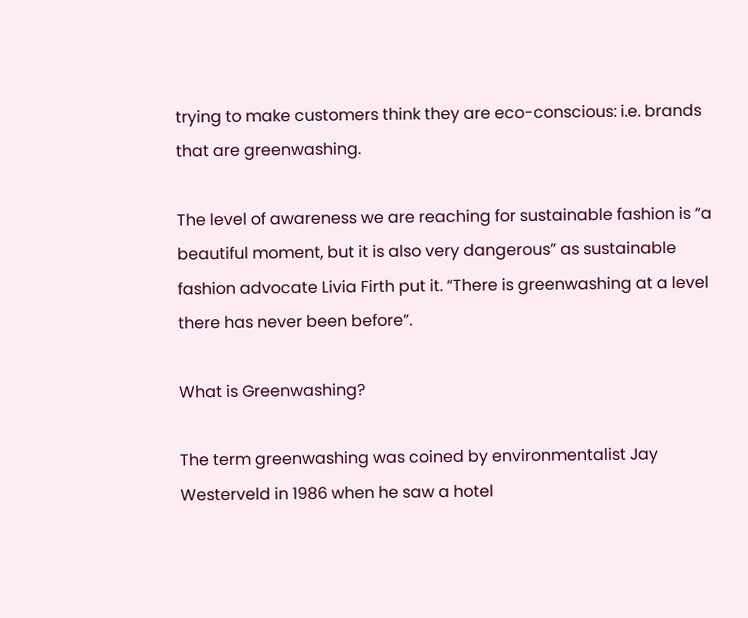trying to make customers think they are eco-conscious: i.e. brands that are greenwashing.

The level of awareness we are reaching for sustainable fashion is “a beautiful moment, but it is also very dangerous” as sustainable fashion advocate Livia Firth put it. “There is greenwashing at a level there has never been before”.

What is Greenwashing?

The term greenwashing was coined by environmentalist Jay Westerveld in 1986 when he saw a hotel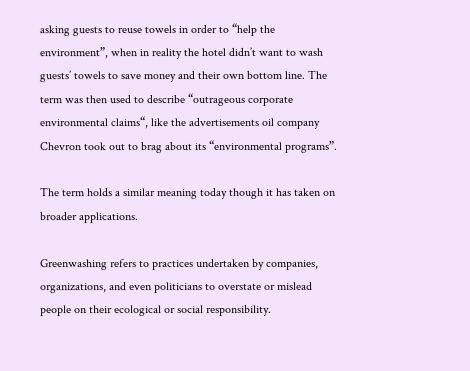asking guests to reuse towels in order to “help the environment”, when in reality the hotel didn’t want to wash guests’ towels to save money and their own bottom line. The term was then used to describe “outrageous corporate environmental claims“, like the advertisements oil company Chevron took out to brag about its “environmental programs”.

The term holds a similar meaning today though it has taken on broader applications.

Greenwashing refers to practices undertaken by companies, organizations, and even politicians to overstate or mislead people on their ecological or social responsibility.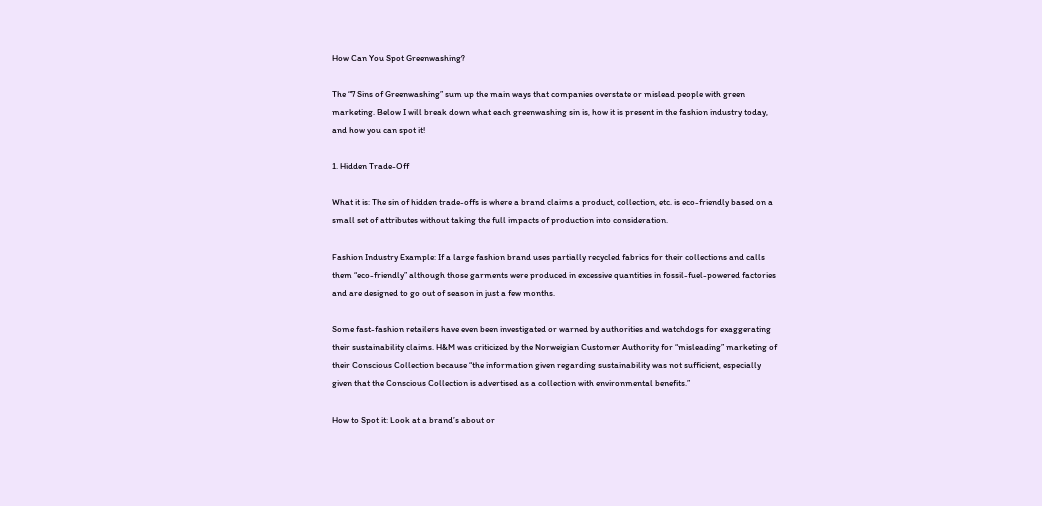How Can You Spot Greenwashing?

The “7 Sins of Greenwashing” sum up the main ways that companies overstate or mislead people with green marketing. Below I will break down what each greenwashing sin is, how it is present in the fashion industry today, and how you can spot it!

1. Hidden Trade-Off

What it is: The sin of hidden trade-offs is where a brand claims a product, collection, etc. is eco-friendly based on a small set of attributes without taking the full impacts of production into consideration.

Fashion Industry Example: If a large fashion brand uses partially recycled fabrics for their collections and calls them “eco-friendly” although those garments were produced in excessive quantities in fossil-fuel-powered factories and are designed to go out of season in just a few months.

Some fast-fashion retailers have even been investigated or warned by authorities and watchdogs for exaggerating their sustainability claims. H&M was criticized by the Norweigian Customer Authority for “misleading” marketing of their Conscious Collection because “the information given regarding sustainability was not sufficient, especially given that the Conscious Collection is advertised as a collection with environmental benefits.”

How to Spot it: Look at a brand’s about or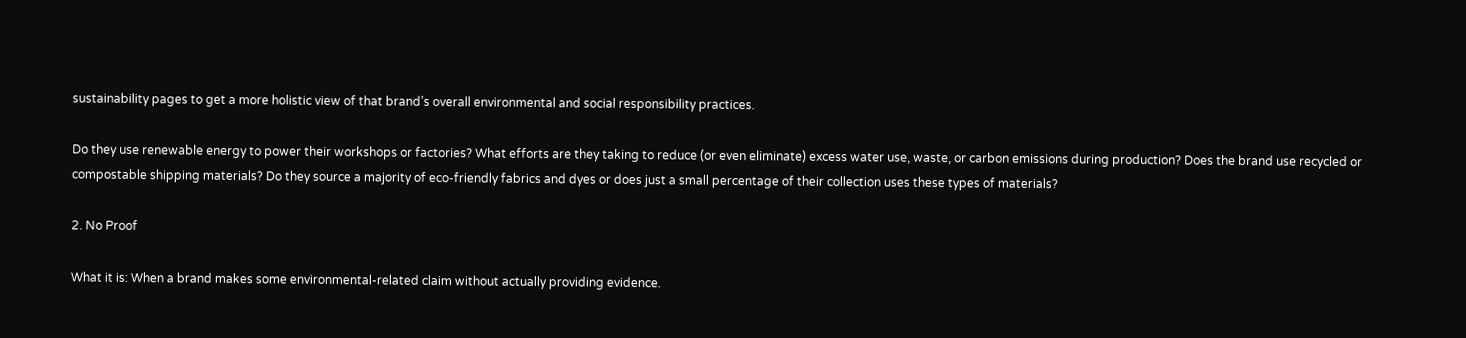sustainability pages to get a more holistic view of that brand’s overall environmental and social responsibility practices.

Do they use renewable energy to power their workshops or factories? What efforts are they taking to reduce (or even eliminate) excess water use, waste, or carbon emissions during production? Does the brand use recycled or compostable shipping materials? Do they source a majority of eco-friendly fabrics and dyes or does just a small percentage of their collection uses these types of materials?

2. No Proof

What it is: When a brand makes some environmental-related claim without actually providing evidence.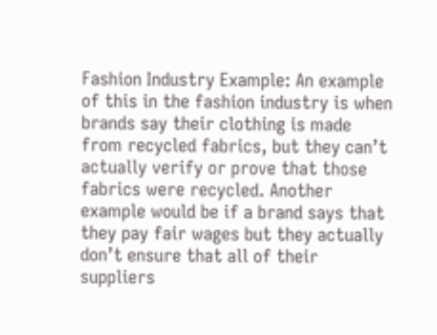Fashion Industry Example: An example of this in the fashion industry is when brands say their clothing is made from recycled fabrics, but they can’t actually verify or prove that those fabrics were recycled. Another example would be if a brand says that they pay fair wages but they actually don’t ensure that all of their suppliers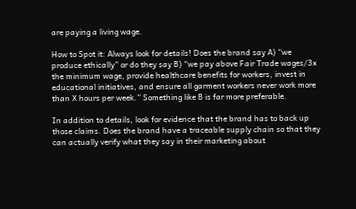are paying a living wage.

How to Spot it: Always look for details! Does the brand say A) “we produce ethically” or do they say B) “we pay above Fair Trade wages/3x the minimum wage, provide healthcare benefits for workers, invest in educational initiatives, and ensure all garment workers never work more than X hours per week.” Something like B is far more preferable.

In addition to details, look for evidence that the brand has to back up those claims. Does the brand have a traceable supply chain so that they can actually verify what they say in their marketing about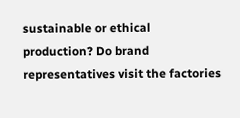sustainable or ethical production? Do brand representatives visit the factories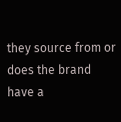they source from or does the brand have a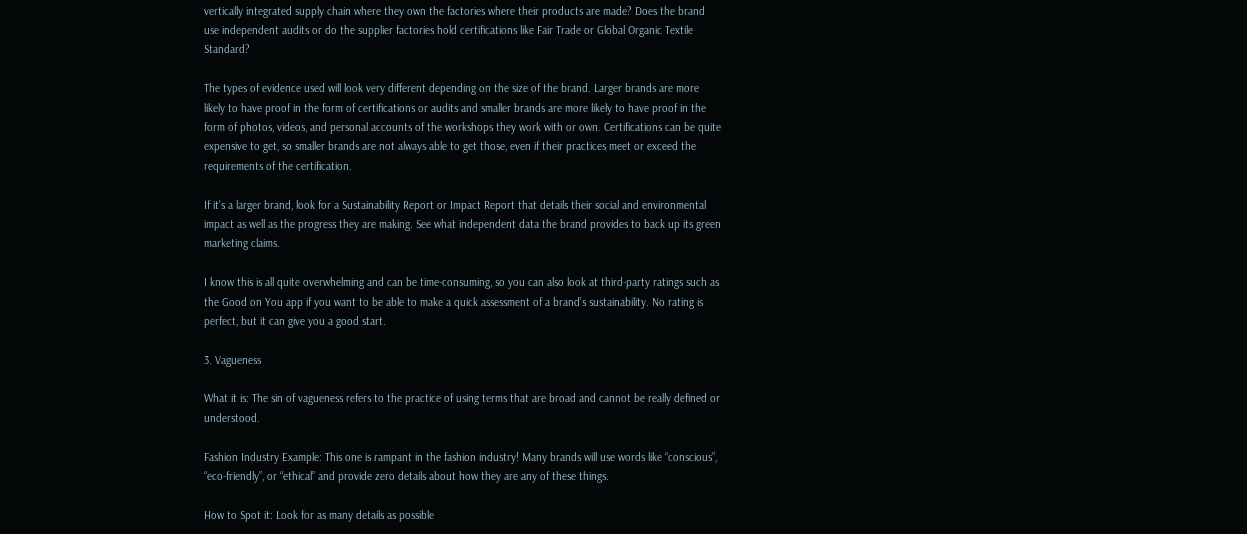vertically integrated supply chain where they own the factories where their products are made? Does the brand use independent audits or do the supplier factories hold certifications like Fair Trade or Global Organic Textile Standard?

The types of evidence used will look very different depending on the size of the brand. Larger brands are more likely to have proof in the form of certifications or audits and smaller brands are more likely to have proof in the form of photos, videos, and personal accounts of the workshops they work with or own. Certifications can be quite expensive to get, so smaller brands are not always able to get those, even if their practices meet or exceed the requirements of the certification.

If it’s a larger brand, look for a Sustainability Report or Impact Report that details their social and environmental impact as well as the progress they are making. See what independent data the brand provides to back up its green marketing claims.

I know this is all quite overwhelming and can be time-consuming, so you can also look at third-party ratings such as the Good on You app if you want to be able to make a quick assessment of a brand’s sustainability. No rating is perfect, but it can give you a good start.

3. Vagueness

What it is: The sin of vagueness refers to the practice of using terms that are broad and cannot be really defined or understood.

Fashion Industry Example: This one is rampant in the fashion industry! Many brands will use words like “conscious”, “eco-friendly”, or “ethical” and provide zero details about how they are any of these things.

How to Spot it: Look for as many details as possible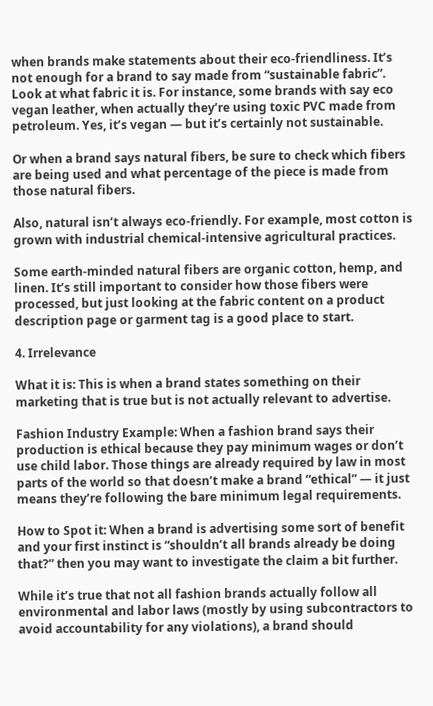when brands make statements about their eco-friendliness. It’s not enough for a brand to say made from “sustainable fabric”. Look at what fabric it is. For instance, some brands with say eco vegan leather, when actually they’re using toxic PVC made from petroleum. Yes, it’s vegan — but it’s certainly not sustainable.

Or when a brand says natural fibers, be sure to check which fibers are being used and what percentage of the piece is made from those natural fibers.

Also, natural isn’t always eco-friendly. For example, most cotton is grown with industrial chemical-intensive agricultural practices.

Some earth-minded natural fibers are organic cotton, hemp, and linen. It’s still important to consider how those fibers were processed, but just looking at the fabric content on a product description page or garment tag is a good place to start.

4. Irrelevance

What it is: This is when a brand states something on their marketing that is true but is not actually relevant to advertise.

Fashion Industry Example: When a fashion brand says their production is ethical because they pay minimum wages or don’t use child labor. Those things are already required by law in most parts of the world so that doesn’t make a brand “ethical” — it just means they’re following the bare minimum legal requirements.

How to Spot it: When a brand is advertising some sort of benefit and your first instinct is “shouldn’t all brands already be doing that?” then you may want to investigate the claim a bit further.

While it’s true that not all fashion brands actually follow all environmental and labor laws (mostly by using subcontractors to avoid accountability for any violations), a brand should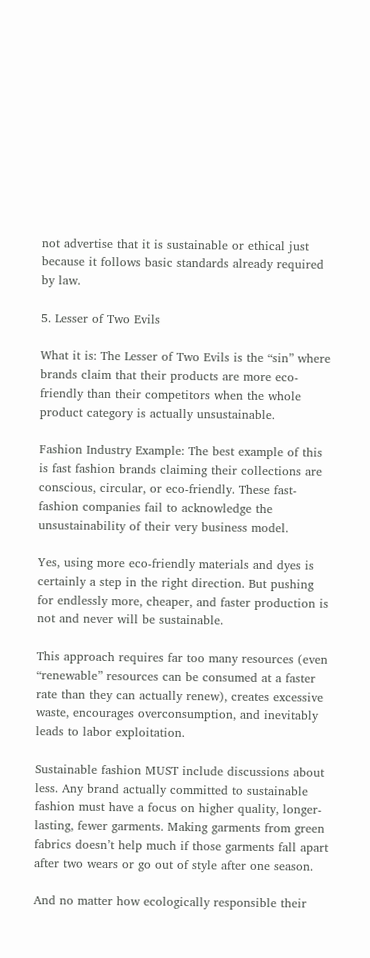not advertise that it is sustainable or ethical just because it follows basic standards already required by law.

5. Lesser of Two Evils

What it is: The Lesser of Two Evils is the “sin” where brands claim that their products are more eco-friendly than their competitors when the whole product category is actually unsustainable.

Fashion Industry Example: The best example of this is fast fashion brands claiming their collections are conscious, circular, or eco-friendly. These fast-fashion companies fail to acknowledge the unsustainability of their very business model.

Yes, using more eco-friendly materials and dyes is certainly a step in the right direction. But pushing for endlessly more, cheaper, and faster production is not and never will be sustainable.

This approach requires far too many resources (even “renewable” resources can be consumed at a faster rate than they can actually renew), creates excessive waste, encourages overconsumption, and inevitably leads to labor exploitation.

Sustainable fashion MUST include discussions about less. Any brand actually committed to sustainable fashion must have a focus on higher quality, longer-lasting, fewer garments. Making garments from green fabrics doesn’t help much if those garments fall apart after two wears or go out of style after one season.

And no matter how ecologically responsible their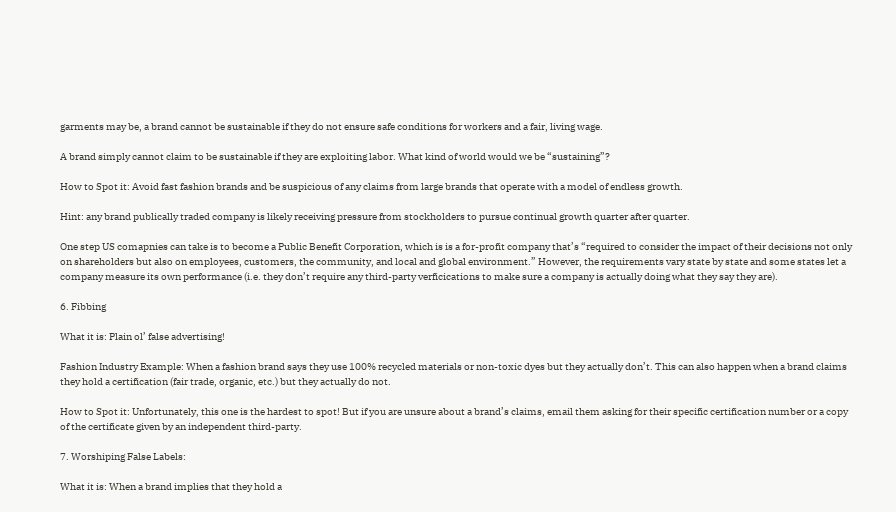garments may be, a brand cannot be sustainable if they do not ensure safe conditions for workers and a fair, living wage.

A brand simply cannot claim to be sustainable if they are exploiting labor. What kind of world would we be “sustaining”?

How to Spot it: Avoid fast fashion brands and be suspicious of any claims from large brands that operate with a model of endless growth.

Hint: any brand publically traded company is likely receiving pressure from stockholders to pursue continual growth quarter after quarter.

One step US comapnies can take is to become a Public Benefit Corporation, which is is a for-profit company that’s “required to consider the impact of their decisions not only on shareholders but also on employees, customers, the community, and local and global environment.” However, the requirements vary state by state and some states let a company measure its own performance (i.e. they don’t require any third-party verficications to make sure a company is actually doing what they say they are).

6. Fibbing

What it is: Plain ol’ false advertising!

Fashion Industry Example: When a fashion brand says they use 100% recycled materials or non-toxic dyes but they actually don’t. This can also happen when a brand claims they hold a certification (fair trade, organic, etc.) but they actually do not.

How to Spot it: Unfortunately, this one is the hardest to spot! But if you are unsure about a brand’s claims, email them asking for their specific certification number or a copy of the certificate given by an independent third-party.

7. Worshiping False Labels:

What it is: When a brand implies that they hold a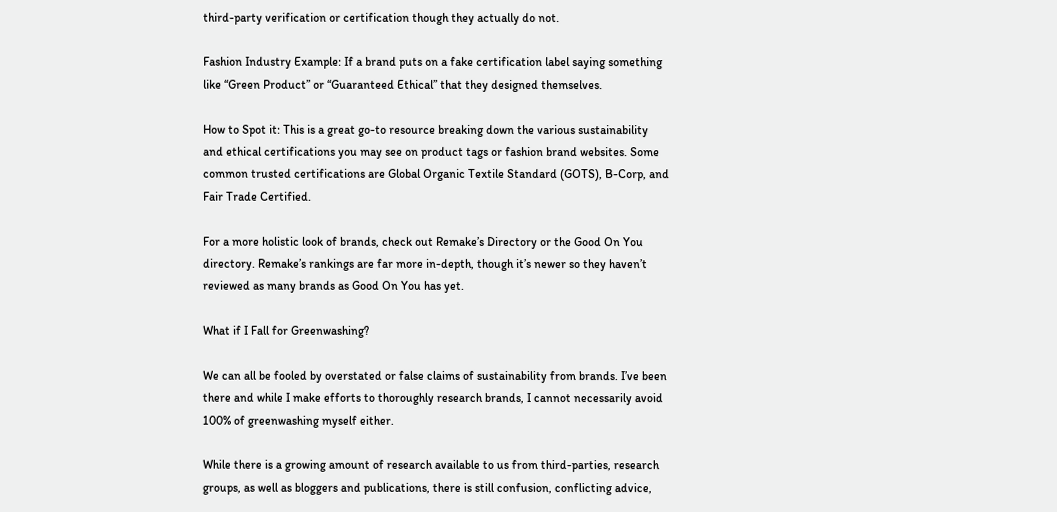third-party verification or certification though they actually do not.

Fashion Industry Example: If a brand puts on a fake certification label saying something like “Green Product” or “Guaranteed Ethical” that they designed themselves.

How to Spot it: This is a great go-to resource breaking down the various sustainability and ethical certifications you may see on product tags or fashion brand websites. Some common trusted certifications are Global Organic Textile Standard (GOTS), B-Corp, and Fair Trade Certified.

For a more holistic look of brands, check out Remake’s Directory or the Good On You directory. Remake’s rankings are far more in-depth, though it’s newer so they haven’t reviewed as many brands as Good On You has yet.

What if I Fall for Greenwashing?

We can all be fooled by overstated or false claims of sustainability from brands. I’ve been there and while I make efforts to thoroughly research brands, I cannot necessarily avoid 100% of greenwashing myself either.

While there is a growing amount of research available to us from third-parties, research groups, as well as bloggers and publications, there is still confusion, conflicting advice,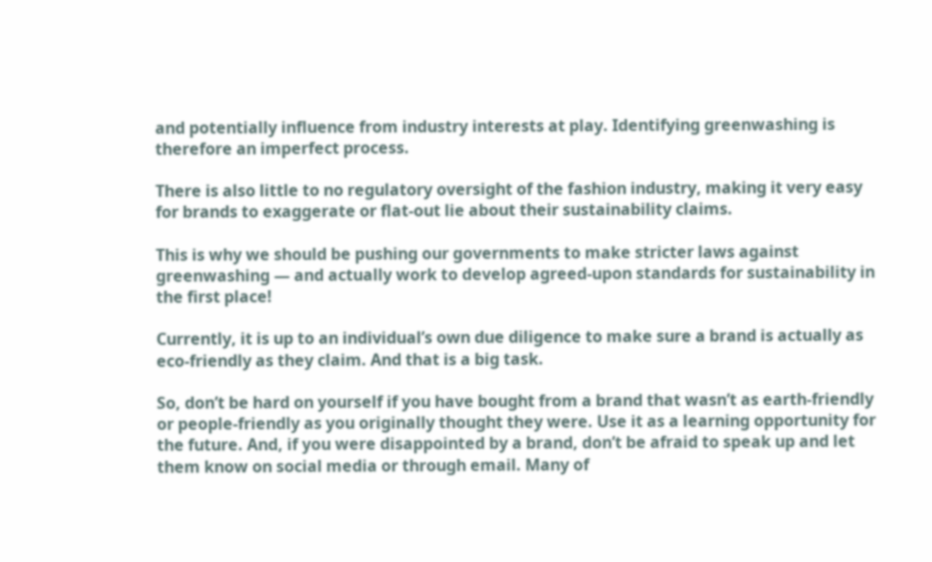and potentially influence from industry interests at play. Identifying greenwashing is therefore an imperfect process.

There is also little to no regulatory oversight of the fashion industry, making it very easy for brands to exaggerate or flat-out lie about their sustainability claims.

This is why we should be pushing our governments to make stricter laws against greenwashing — and actually work to develop agreed-upon standards for sustainability in the first place!

Currently, it is up to an individual’s own due diligence to make sure a brand is actually as eco-friendly as they claim. And that is a big task.

So, don’t be hard on yourself if you have bought from a brand that wasn’t as earth-friendly or people-friendly as you originally thought they were. Use it as a learning opportunity for the future. And, if you were disappointed by a brand, don’t be afraid to speak up and let them know on social media or through email. Many of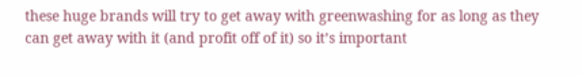these huge brands will try to get away with greenwashing for as long as they can get away with it (and profit off of it) so it’s important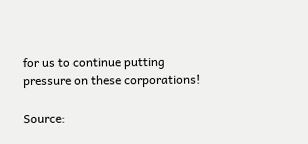for us to continue putting pressure on these corporations!

Source: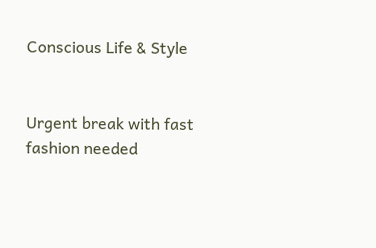Conscious Life & Style


Urgent break with fast fashion needed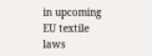in upcoming EU textile laws